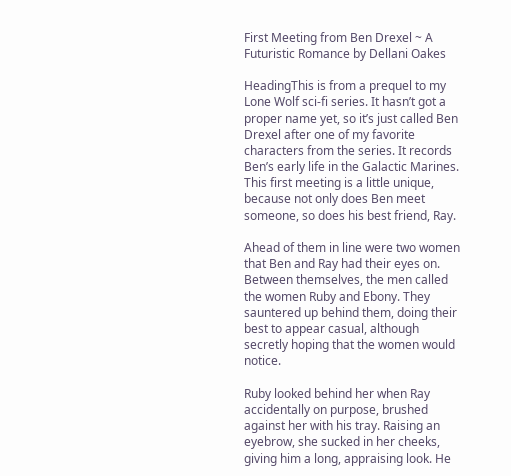First Meeting from Ben Drexel ~ A Futuristic Romance by Dellani Oakes

HeadingThis is from a prequel to my Lone Wolf sci-fi series. It hasn’t got a proper name yet, so it’s just called Ben Drexel after one of my favorite characters from the series. It records Ben’s early life in the Galactic Marines. This first meeting is a little unique, because not only does Ben meet someone, so does his best friend, Ray.

Ahead of them in line were two women that Ben and Ray had their eyes on. Between themselves, the men called the women Ruby and Ebony. They sauntered up behind them, doing their best to appear casual, although secretly hoping that the women would notice.

Ruby looked behind her when Ray accidentally on purpose, brushed against her with his tray. Raising an eyebrow, she sucked in her cheeks, giving him a long, appraising look. He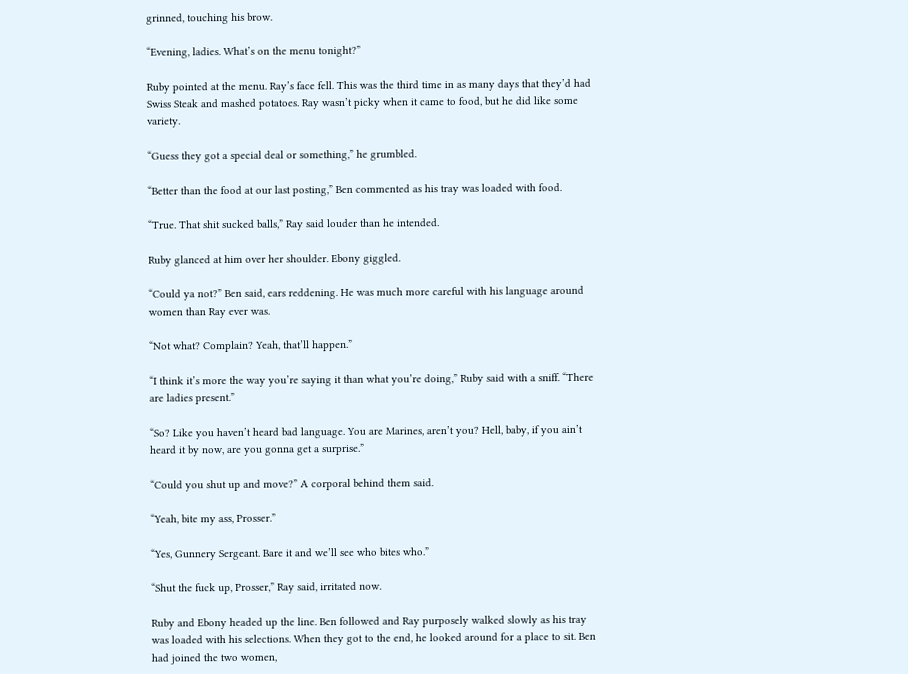grinned, touching his brow.

“Evening, ladies. What’s on the menu tonight?”

Ruby pointed at the menu. Ray’s face fell. This was the third time in as many days that they’d had Swiss Steak and mashed potatoes. Ray wasn’t picky when it came to food, but he did like some variety.

“Guess they got a special deal or something,” he grumbled.

“Better than the food at our last posting,” Ben commented as his tray was loaded with food.

“True. That shit sucked balls,” Ray said louder than he intended.

Ruby glanced at him over her shoulder. Ebony giggled.

“Could ya not?” Ben said, ears reddening. He was much more careful with his language around women than Ray ever was.

“Not what? Complain? Yeah, that’ll happen.”

“I think it’s more the way you’re saying it than what you’re doing,” Ruby said with a sniff. “There are ladies present.”

“So? Like you haven’t heard bad language. You are Marines, aren’t you? Hell, baby, if you ain’t heard it by now, are you gonna get a surprise.”

“Could you shut up and move?” A corporal behind them said.

“Yeah, bite my ass, Prosser.”

“Yes, Gunnery Sergeant. Bare it and we’ll see who bites who.”

“Shut the fuck up, Prosser,” Ray said, irritated now.

Ruby and Ebony headed up the line. Ben followed and Ray purposely walked slowly as his tray was loaded with his selections. When they got to the end, he looked around for a place to sit. Ben had joined the two women,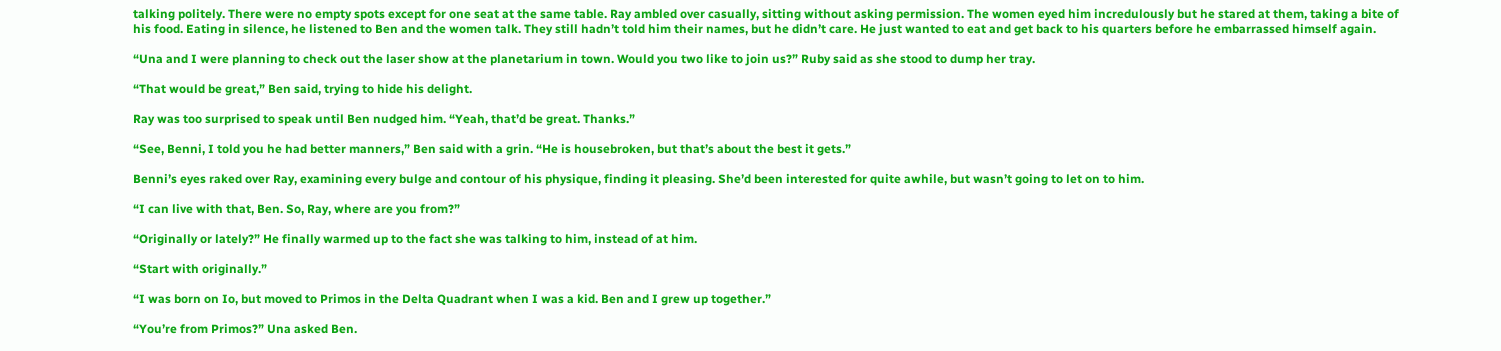talking politely. There were no empty spots except for one seat at the same table. Ray ambled over casually, sitting without asking permission. The women eyed him incredulously but he stared at them, taking a bite of his food. Eating in silence, he listened to Ben and the women talk. They still hadn’t told him their names, but he didn’t care. He just wanted to eat and get back to his quarters before he embarrassed himself again.

“Una and I were planning to check out the laser show at the planetarium in town. Would you two like to join us?” Ruby said as she stood to dump her tray.

“That would be great,” Ben said, trying to hide his delight.

Ray was too surprised to speak until Ben nudged him. “Yeah, that’d be great. Thanks.”

“See, Benni, I told you he had better manners,” Ben said with a grin. “He is housebroken, but that’s about the best it gets.”

Benni’s eyes raked over Ray, examining every bulge and contour of his physique, finding it pleasing. She’d been interested for quite awhile, but wasn’t going to let on to him.

“I can live with that, Ben. So, Ray, where are you from?”

“Originally or lately?” He finally warmed up to the fact she was talking to him, instead of at him.

“Start with originally.”

“I was born on Io, but moved to Primos in the Delta Quadrant when I was a kid. Ben and I grew up together.”

“You’re from Primos?” Una asked Ben.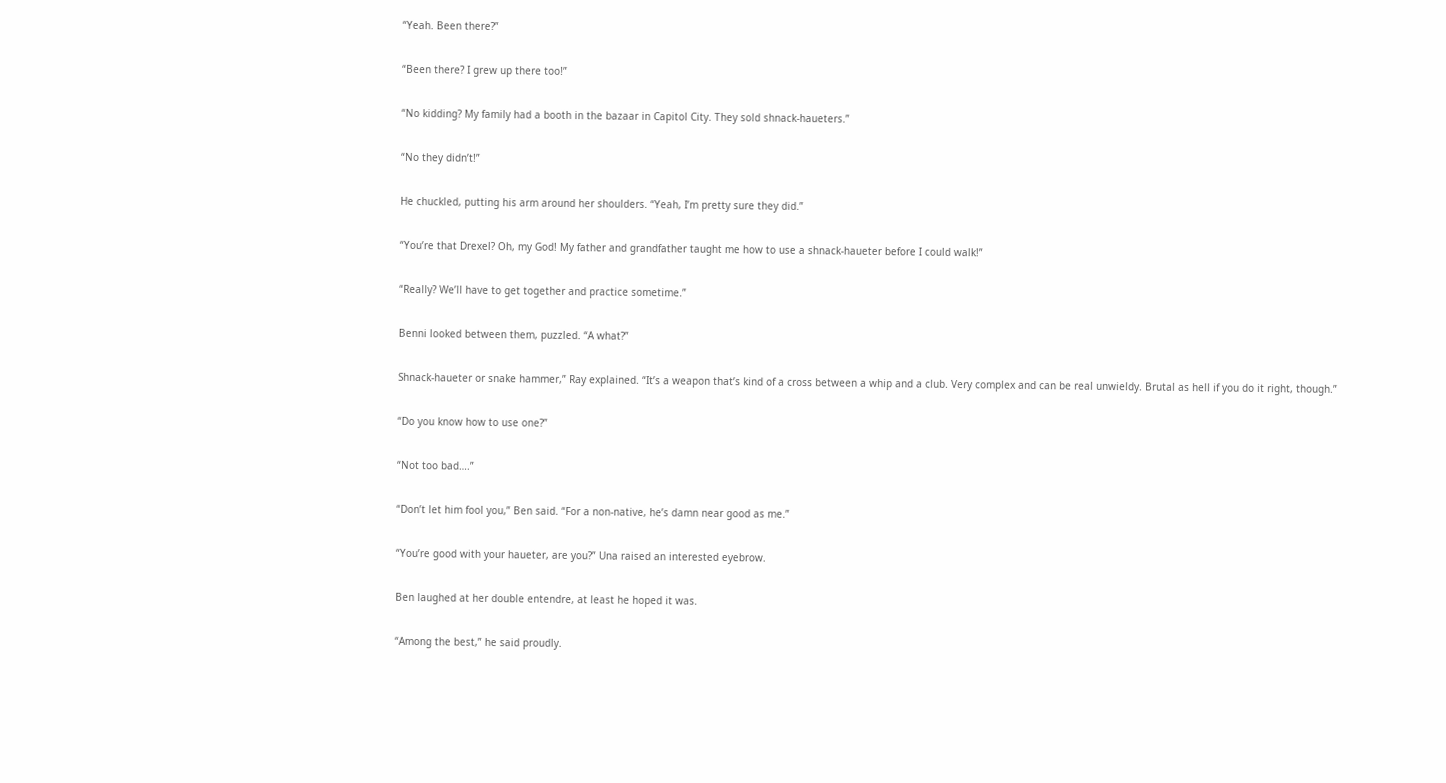“Yeah. Been there?”

“Been there? I grew up there too!”

“No kidding? My family had a booth in the bazaar in Capitol City. They sold shnack-haueters.”

“No they didn’t!”

He chuckled, putting his arm around her shoulders. “Yeah, I’m pretty sure they did.”

“You’re that Drexel? Oh, my God! My father and grandfather taught me how to use a shnack-haueter before I could walk!”

“Really? We’ll have to get together and practice sometime.”

Benni looked between them, puzzled. “A what?”

Shnack-haueter or snake hammer,” Ray explained. “It’s a weapon that’s kind of a cross between a whip and a club. Very complex and can be real unwieldy. Brutal as hell if you do it right, though.”

“Do you know how to use one?”

“Not too bad….”

“Don’t let him fool you,” Ben said. “For a non-native, he’s damn near good as me.”

“You’re good with your haueter, are you?” Una raised an interested eyebrow.

Ben laughed at her double entendre, at least he hoped it was.

“Among the best,” he said proudly.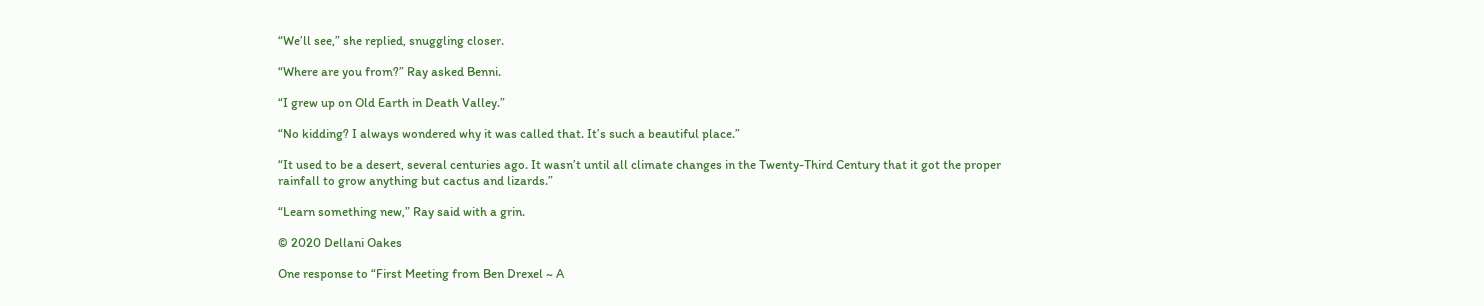“We’ll see,” she replied, snuggling closer.

“Where are you from?” Ray asked Benni.

“I grew up on Old Earth in Death Valley.”

“No kidding? I always wondered why it was called that. It’s such a beautiful place.”

“It used to be a desert, several centuries ago. It wasn’t until all climate changes in the Twenty-Third Century that it got the proper rainfall to grow anything but cactus and lizards.”

“Learn something new,” Ray said with a grin.

© 2020 Dellani Oakes

One response to “First Meeting from Ben Drexel ~ A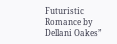Futuristic Romance by Dellani Oakes”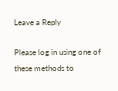Leave a Reply

Please log in using one of these methods to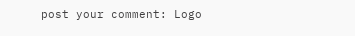post your comment: Logo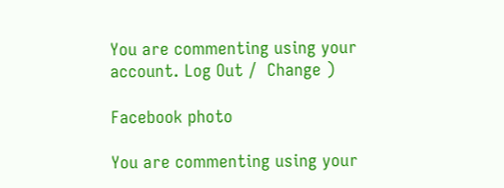You are commenting using your account. Log Out /  Change )

Facebook photo

You are commenting using your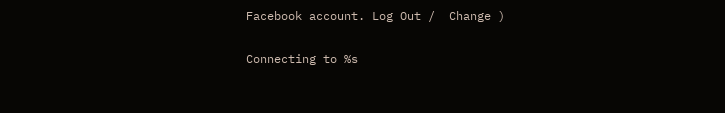Facebook account. Log Out /  Change )

Connecting to %s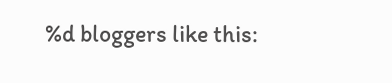%d bloggers like this: